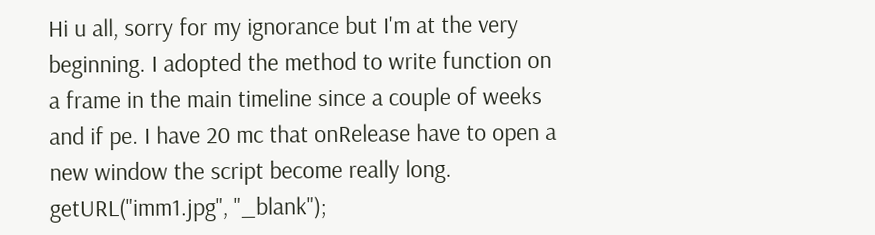Hi u all, sorry for my ignorance but I'm at the very beginning. I adopted the method to write function on a frame in the main timeline since a couple of weeks and if pe. I have 20 mc that onRelease have to open a new window the script become really long.
getURL("imm1.jpg", "_blank");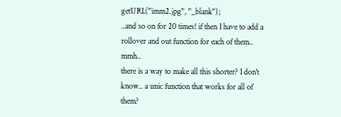getURL("imm2.jpg", "_blank");
..and so on for 20 times! if then I have to add a rollover and out function for each of them.. mmh..
there is a way to make all this shorter? I don't know.. a unic function that works for all of them?